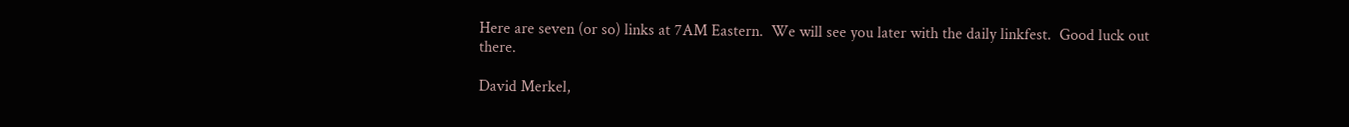Here are seven (or so) links at 7AM Eastern.  We will see you later with the daily linkfest.  Good luck out there.

David Merkel,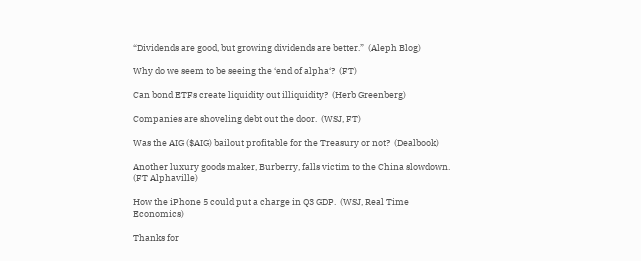“Dividends are good, but growing dividends are better.”  (Aleph Blog)

Why do we seem to be seeing the ‘end of alpha‘?  (FT)

Can bond ETFs create liquidity out illiquidity?  (Herb Greenberg)

Companies are shoveling debt out the door.  (WSJ, FT)

Was the AIG ($AIG) bailout profitable for the Treasury or not?  (Dealbook)

Another luxury goods maker, Burberry, falls victim to the China slowdown.  (FT Alphaville)

How the iPhone 5 could put a charge in Q3 GDP.  (WSJ, Real Time Economics)

Thanks for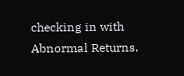checking in with Abnormal Returns.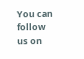You can follow us on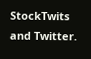StockTwits and Twitter.